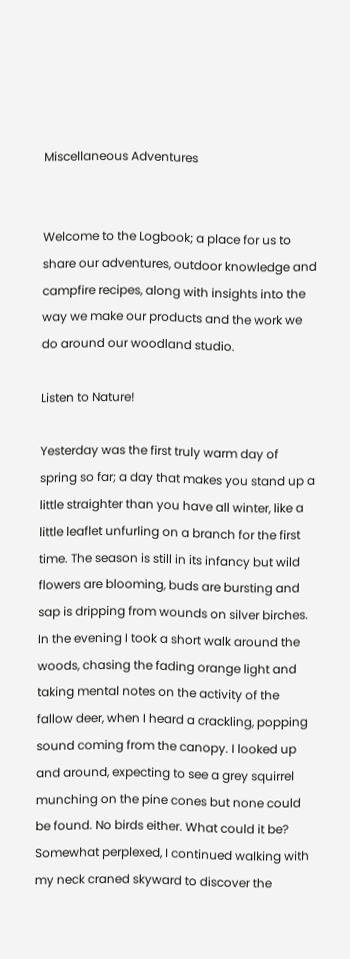Miscellaneous Adventures


Welcome to the Logbook; a place for us to share our adventures, outdoor knowledge and campfire recipes, along with insights into the way we make our products and the work we do around our woodland studio.

Listen to Nature!

Yesterday was the first truly warm day of spring so far; a day that makes you stand up a little straighter than you have all winter, like a little leaflet unfurling on a branch for the first time. The season is still in its infancy but wild flowers are blooming, buds are bursting and sap is dripping from wounds on silver birches. In the evening I took a short walk around the woods, chasing the fading orange light and taking mental notes on the activity of the fallow deer, when I heard a crackling, popping sound coming from the canopy. I looked up and around, expecting to see a grey squirrel munching on the pine cones but none could be found. No birds either. What could it be? Somewhat perplexed, I continued walking with my neck craned skyward to discover the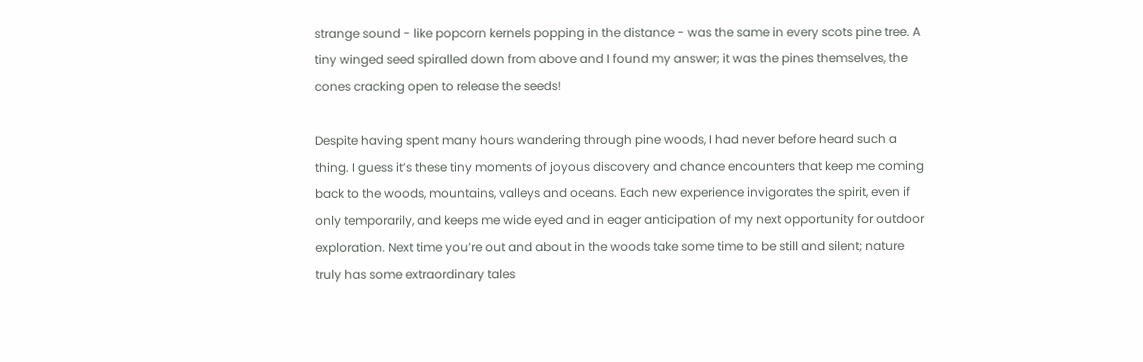strange sound - like popcorn kernels popping in the distance - was the same in every scots pine tree. A tiny winged seed spiralled down from above and I found my answer; it was the pines themselves, the cones cracking open to release the seeds!

Despite having spent many hours wandering through pine woods, I had never before heard such a thing. I guess it’s these tiny moments of joyous discovery and chance encounters that keep me coming back to the woods, mountains, valleys and oceans. Each new experience invigorates the spirit, even if only temporarily, and keeps me wide eyed and in eager anticipation of my next opportunity for outdoor exploration. Next time you’re out and about in the woods take some time to be still and silent; nature truly has some extraordinary tales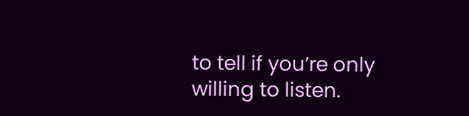to tell if you’re only willing to listen.